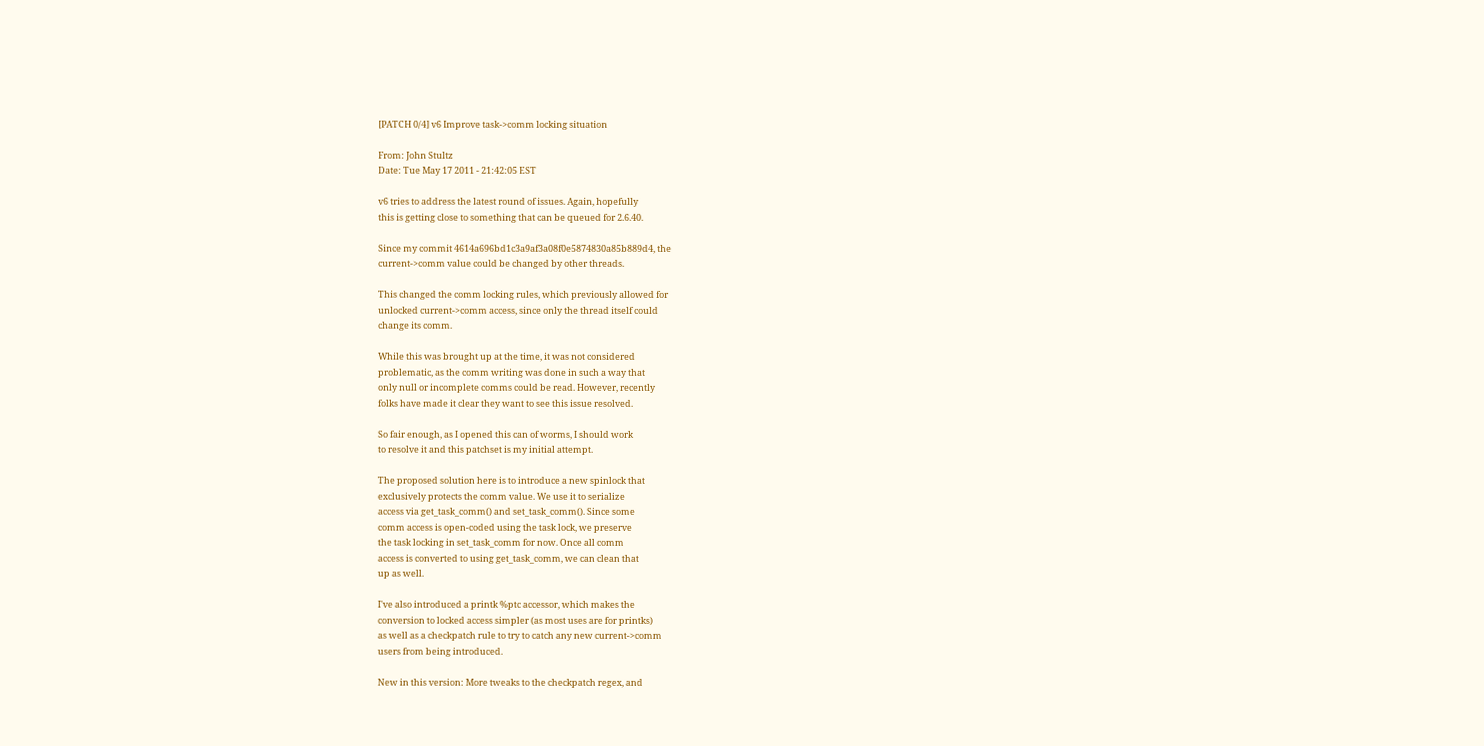[PATCH 0/4] v6 Improve task->comm locking situation

From: John Stultz
Date: Tue May 17 2011 - 21:42:05 EST

v6 tries to address the latest round of issues. Again, hopefully
this is getting close to something that can be queued for 2.6.40.

Since my commit 4614a696bd1c3a9af3a08f0e5874830a85b889d4, the
current->comm value could be changed by other threads.

This changed the comm locking rules, which previously allowed for
unlocked current->comm access, since only the thread itself could
change its comm.

While this was brought up at the time, it was not considered
problematic, as the comm writing was done in such a way that
only null or incomplete comms could be read. However, recently
folks have made it clear they want to see this issue resolved.

So fair enough, as I opened this can of worms, I should work
to resolve it and this patchset is my initial attempt.

The proposed solution here is to introduce a new spinlock that
exclusively protects the comm value. We use it to serialize
access via get_task_comm() and set_task_comm(). Since some
comm access is open-coded using the task lock, we preserve
the task locking in set_task_comm for now. Once all comm
access is converted to using get_task_comm, we can clean that
up as well.

I've also introduced a printk %ptc accessor, which makes the
conversion to locked access simpler (as most uses are for printks)
as well as a checkpatch rule to try to catch any new current->comm
users from being introduced.

New in this version: More tweaks to the checkpatch regex, and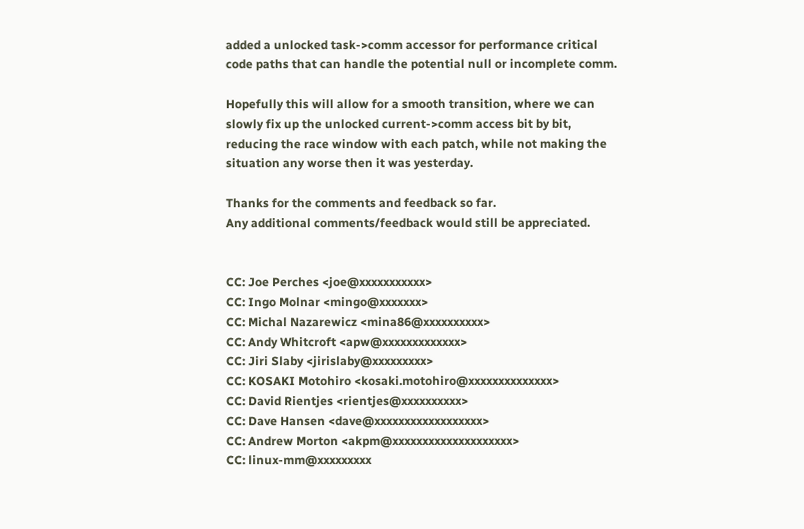added a unlocked task->comm accessor for performance critical
code paths that can handle the potential null or incomplete comm.

Hopefully this will allow for a smooth transition, where we can
slowly fix up the unlocked current->comm access bit by bit,
reducing the race window with each patch, while not making the
situation any worse then it was yesterday.

Thanks for the comments and feedback so far.
Any additional comments/feedback would still be appreciated.


CC: Joe Perches <joe@xxxxxxxxxxx>
CC: Ingo Molnar <mingo@xxxxxxx>
CC: Michal Nazarewicz <mina86@xxxxxxxxxx>
CC: Andy Whitcroft <apw@xxxxxxxxxxxxx>
CC: Jiri Slaby <jirislaby@xxxxxxxxx>
CC: KOSAKI Motohiro <kosaki.motohiro@xxxxxxxxxxxxxx>
CC: David Rientjes <rientjes@xxxxxxxxxx>
CC: Dave Hansen <dave@xxxxxxxxxxxxxxxxxx>
CC: Andrew Morton <akpm@xxxxxxxxxxxxxxxxxxxx>
CC: linux-mm@xxxxxxxxx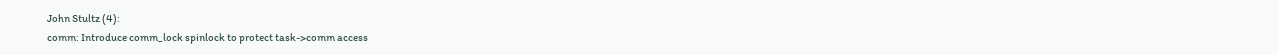John Stultz (4):
comm: Introduce comm_lock spinlock to protect task->comm access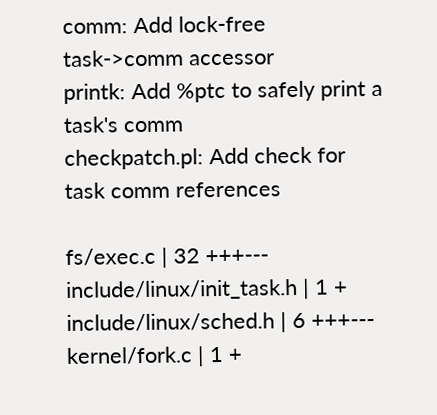comm: Add lock-free task->comm accessor
printk: Add %ptc to safely print a task's comm
checkpatch.pl: Add check for task comm references

fs/exec.c | 32 +++---
include/linux/init_task.h | 1 +
include/linux/sched.h | 6 +++---
kernel/fork.c | 1 +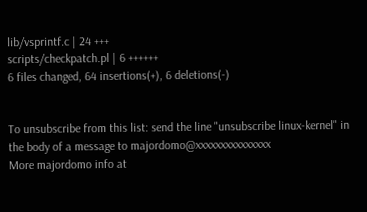lib/vsprintf.c | 24 +++
scripts/checkpatch.pl | 6 ++++++
6 files changed, 64 insertions(+), 6 deletions(-)


To unsubscribe from this list: send the line "unsubscribe linux-kernel" in
the body of a message to majordomo@xxxxxxxxxxxxxxx
More majordomo info at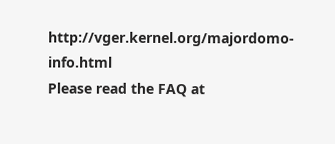http://vger.kernel.org/majordomo-info.html
Please read the FAQ at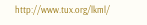http://www.tux.org/lkml/